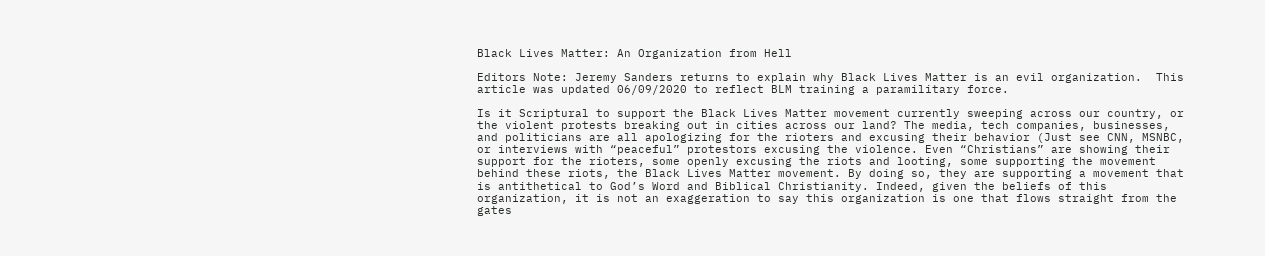Black Lives Matter: An Organization from Hell

Editors Note: Jeremy Sanders returns to explain why Black Lives Matter is an evil organization.  This article was updated 06/09/2020 to reflect BLM training a paramilitary force.

Is it Scriptural to support the Black Lives Matter movement currently sweeping across our country, or the violent protests breaking out in cities across our land? The media, tech companies, businesses, and politicians are all apologizing for the rioters and excusing their behavior (Just see CNN, MSNBC, or interviews with “peaceful” protestors excusing the violence. Even “Christians” are showing their support for the rioters, some openly excusing the riots and looting, some supporting the movement behind these riots, the Black Lives Matter movement. By doing so, they are supporting a movement that is antithetical to God’s Word and Biblical Christianity. Indeed, given the beliefs of this organization, it is not an exaggeration to say this organization is one that flows straight from the gates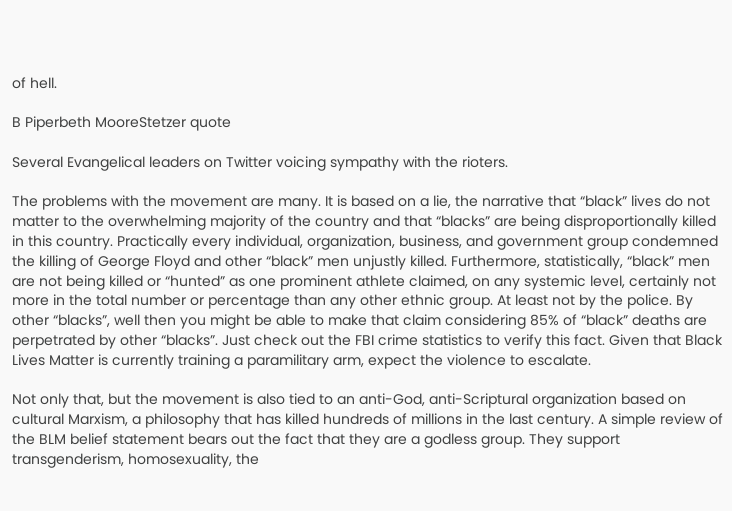of hell.

B Piperbeth MooreStetzer quote

Several Evangelical leaders on Twitter voicing sympathy with the rioters.

The problems with the movement are many. It is based on a lie, the narrative that “black” lives do not matter to the overwhelming majority of the country and that “blacks” are being disproportionally killed in this country. Practically every individual, organization, business, and government group condemned the killing of George Floyd and other “black” men unjustly killed. Furthermore, statistically, “black” men are not being killed or “hunted” as one prominent athlete claimed, on any systemic level, certainly not more in the total number or percentage than any other ethnic group. At least not by the police. By other “blacks”, well then you might be able to make that claim considering 85% of “black” deaths are perpetrated by other “blacks”. Just check out the FBI crime statistics to verify this fact. Given that Black Lives Matter is currently training a paramilitary arm, expect the violence to escalate.

Not only that, but the movement is also tied to an anti-God, anti-Scriptural organization based on cultural Marxism, a philosophy that has killed hundreds of millions in the last century. A simple review of the BLM belief statement bears out the fact that they are a godless group. They support transgenderism, homosexuality, the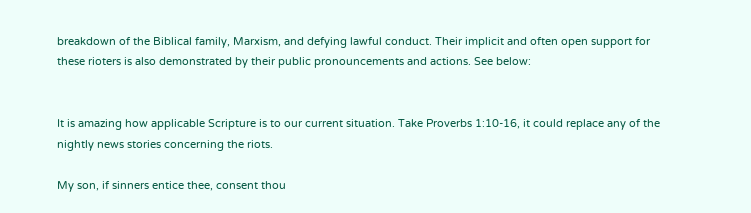breakdown of the Biblical family, Marxism, and defying lawful conduct. Their implicit and often open support for these rioters is also demonstrated by their public pronouncements and actions. See below:


It is amazing how applicable Scripture is to our current situation. Take Proverbs 1:10-16, it could replace any of the nightly news stories concerning the riots.

My son, if sinners entice thee, consent thou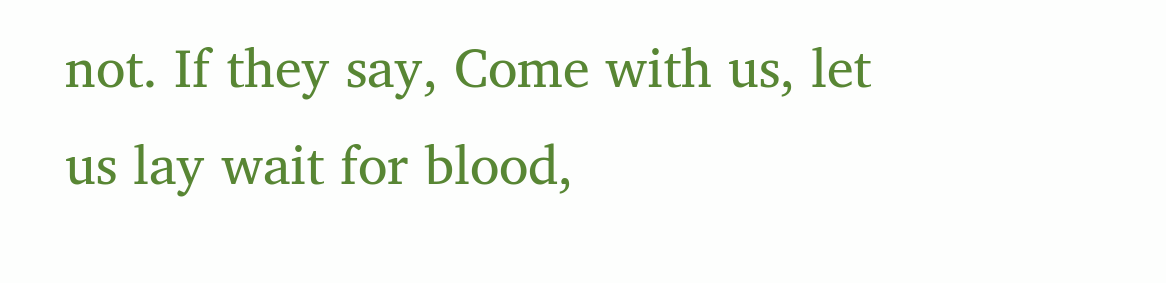not. If they say, Come with us, let us lay wait for blood,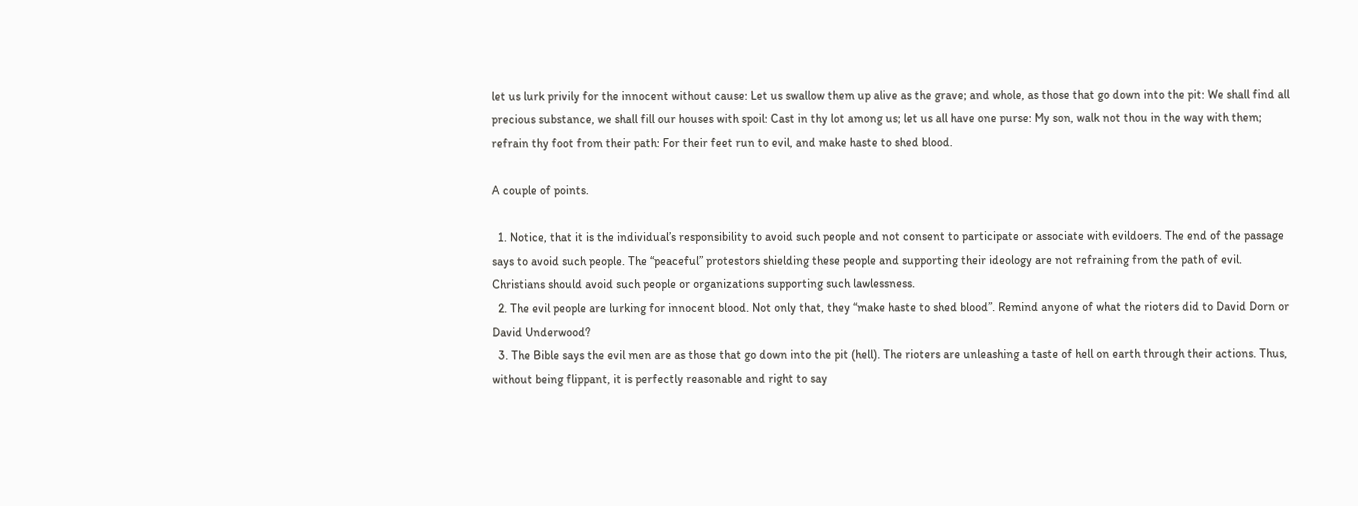let us lurk privily for the innocent without cause: Let us swallow them up alive as the grave; and whole, as those that go down into the pit: We shall find all precious substance, we shall fill our houses with spoil: Cast in thy lot among us; let us all have one purse: My son, walk not thou in the way with them; refrain thy foot from their path: For their feet run to evil, and make haste to shed blood.

A couple of points.

  1. Notice, that it is the individual’s responsibility to avoid such people and not consent to participate or associate with evildoers. The end of the passage says to avoid such people. The “peaceful” protestors shielding these people and supporting their ideology are not refraining from the path of evil. Christians should avoid such people or organizations supporting such lawlessness.
  2. The evil people are lurking for innocent blood. Not only that, they “make haste to shed blood”. Remind anyone of what the rioters did to David Dorn or David Underwood?
  3. The Bible says the evil men are as those that go down into the pit (hell). The rioters are unleashing a taste of hell on earth through their actions. Thus, without being flippant, it is perfectly reasonable and right to say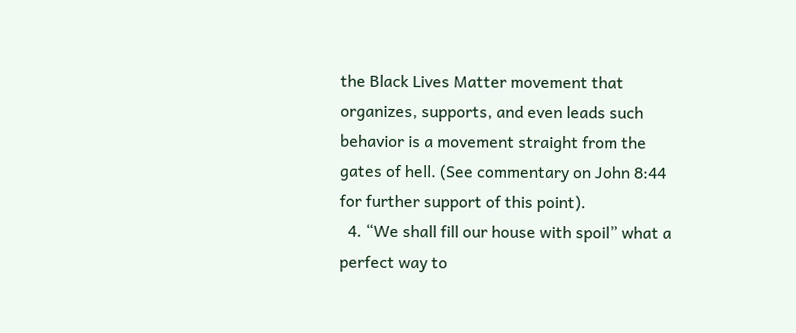the Black Lives Matter movement that organizes, supports, and even leads such behavior is a movement straight from the gates of hell. (See commentary on John 8:44 for further support of this point).
  4. “We shall fill our house with spoil” what a perfect way to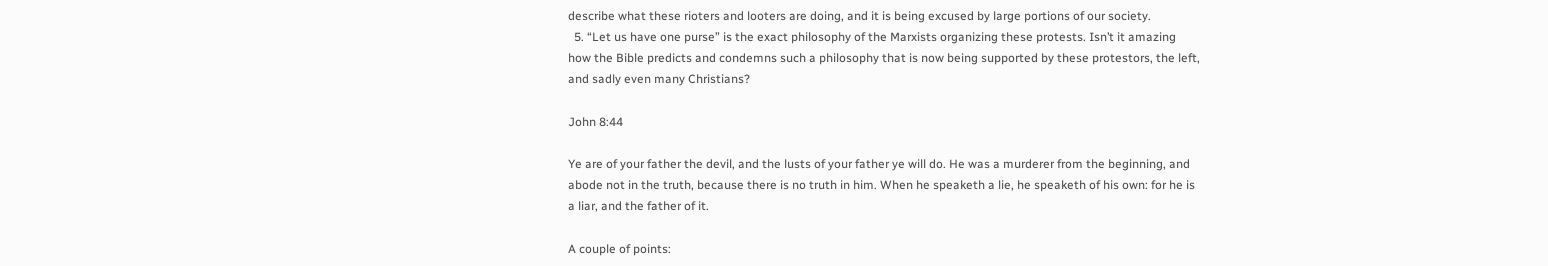describe what these rioters and looters are doing, and it is being excused by large portions of our society.
  5. “Let us have one purse” is the exact philosophy of the Marxists organizing these protests. Isn’t it amazing how the Bible predicts and condemns such a philosophy that is now being supported by these protestors, the left, and sadly even many Christians?

John 8:44

Ye are of your father the devil, and the lusts of your father ye will do. He was a murderer from the beginning, and abode not in the truth, because there is no truth in him. When he speaketh a lie, he speaketh of his own: for he is a liar, and the father of it.

A couple of points: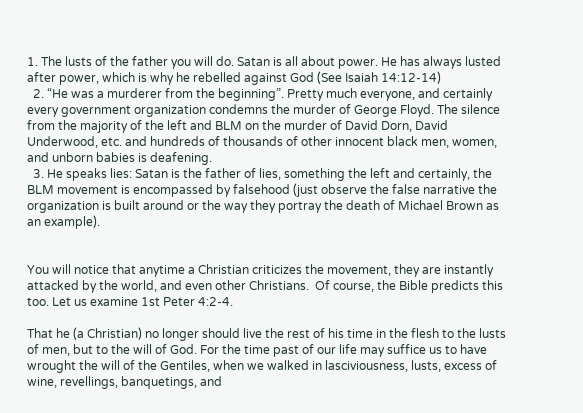1. The lusts of the father you will do. Satan is all about power. He has always lusted after power, which is why he rebelled against God (See Isaiah 14:12-14)
  2. “He was a murderer from the beginning”. Pretty much everyone, and certainly every government organization condemns the murder of George Floyd. The silence from the majority of the left and BLM on the murder of David Dorn, David Underwood, etc. and hundreds of thousands of other innocent black men, women, and unborn babies is deafening.
  3. He speaks lies: Satan is the father of lies, something the left and certainly, the BLM movement is encompassed by falsehood (just observe the false narrative the organization is built around or the way they portray the death of Michael Brown as an example).


You will notice that anytime a Christian criticizes the movement, they are instantly attacked by the world, and even other Christians.  Of course, the Bible predicts this too. Let us examine 1st Peter 4:2-4.

That he (a Christian) no longer should live the rest of his time in the flesh to the lusts of men, but to the will of God. For the time past of our life may suffice us to have wrought the will of the Gentiles, when we walked in lasciviousness, lusts, excess of wine, revellings, banquetings, and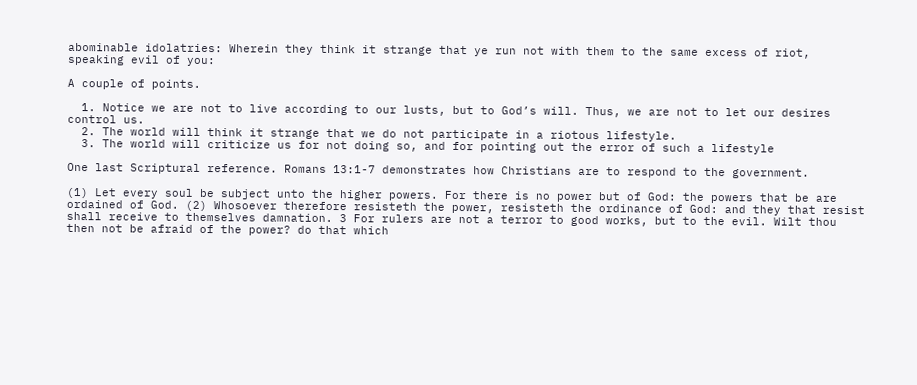abominable idolatries: Wherein they think it strange that ye run not with them to the same excess of riot, speaking evil of you:

A couple of points.

  1. Notice we are not to live according to our lusts, but to God’s will. Thus, we are not to let our desires control us.
  2. The world will think it strange that we do not participate in a riotous lifestyle.
  3. The world will criticize us for not doing so, and for pointing out the error of such a lifestyle

One last Scriptural reference. Romans 13:1-7 demonstrates how Christians are to respond to the government.

(1) Let every soul be subject unto the higher powers. For there is no power but of God: the powers that be are ordained of God. (2) Whosoever therefore resisteth the power, resisteth the ordinance of God: and they that resist shall receive to themselves damnation. 3 For rulers are not a terror to good works, but to the evil. Wilt thou then not be afraid of the power? do that which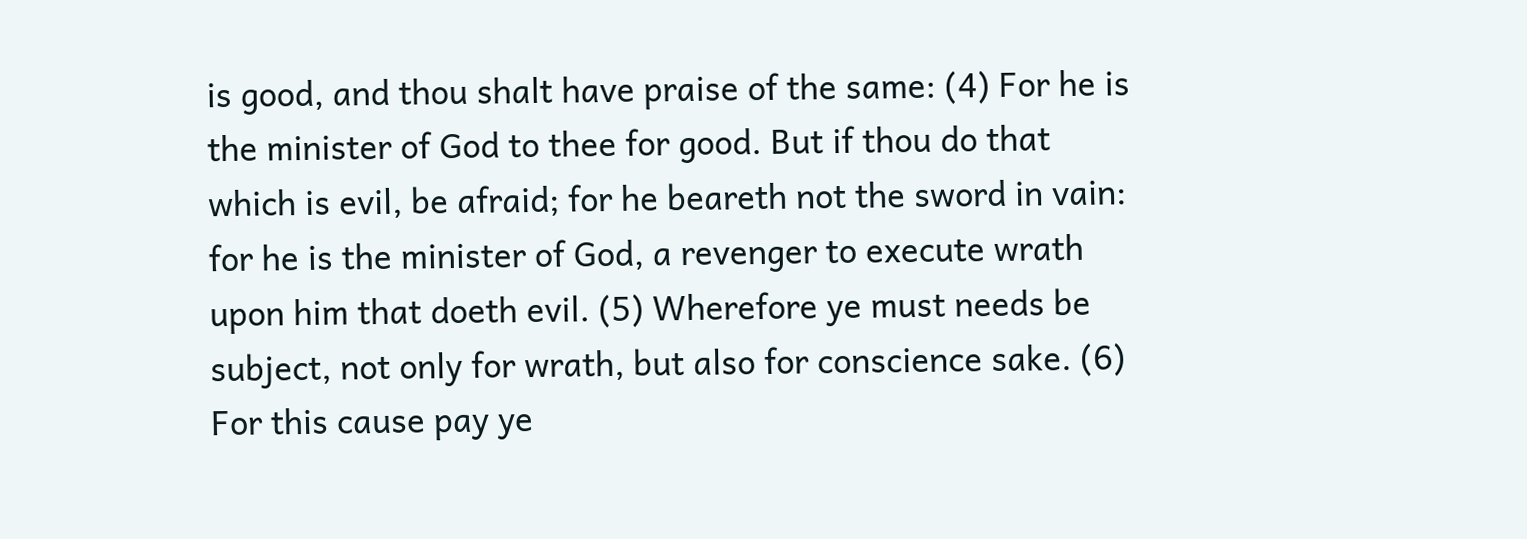is good, and thou shalt have praise of the same: (4) For he is the minister of God to thee for good. But if thou do that which is evil, be afraid; for he beareth not the sword in vain: for he is the minister of God, a revenger to execute wrath upon him that doeth evil. (5) Wherefore ye must needs be subject, not only for wrath, but also for conscience sake. (6) For this cause pay ye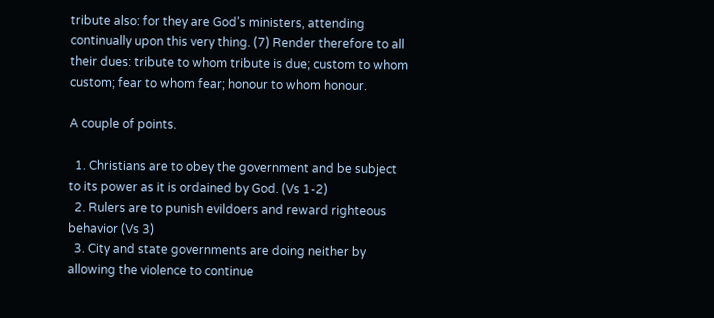tribute also: for they are God’s ministers, attending continually upon this very thing. (7) Render therefore to all their dues: tribute to whom tribute is due; custom to whom custom; fear to whom fear; honour to whom honour.

A couple of points.

  1. Christians are to obey the government and be subject to its power as it is ordained by God. (Vs 1-2)
  2. Rulers are to punish evildoers and reward righteous behavior (Vs 3)
  3. City and state governments are doing neither by allowing the violence to continue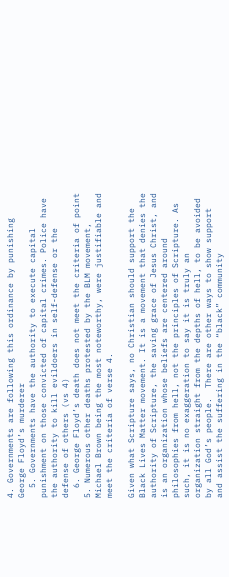4. Governments are following this ordinance by punishing George Floyd’s murderer
  5. Governments have the authority to execute capital punishment on those convicted of capital crimes. Police have the authority to kill evildoers in self-defense or the defense of others (vs 4)
  6. George Floyd’s death does not meet the criteria of point 5. Numerous other deaths protested by the BLM movement, Michael Brown being the most noteworthy, were justifiable and meet the criteria of verse 4.

Given what Scripture says, no Christian should support the Black Lives Matter movement. It is a movement that denies the authority of Scripture, the saving grace of Jesus Christ, and is an organization whose beliefs are centered around philosophies from hell, not the principles of Scripture. As such, it is no exaggeration to say it is truly an organization straight from the depths of hell, to be avoided by all God’s people.  There are other ways to show support and assist the suffering in the “black” community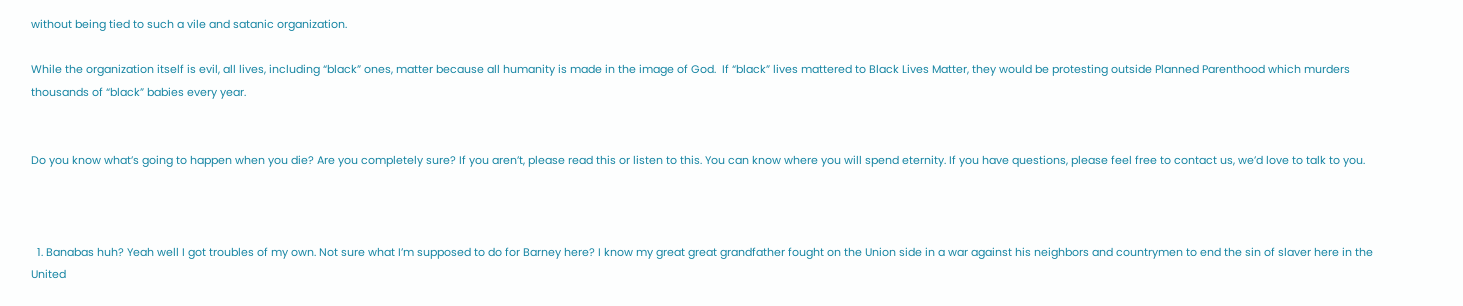without being tied to such a vile and satanic organization.

While the organization itself is evil, all lives, including “black” ones, matter because all humanity is made in the image of God.  If “black” lives mattered to Black Lives Matter, they would be protesting outside Planned Parenthood which murders thousands of “black” babies every year.


Do you know what’s going to happen when you die? Are you completely sure? If you aren’t, please read this or listen to this. You can know where you will spend eternity. If you have questions, please feel free to contact us, we’d love to talk to you.



  1. Banabas huh? Yeah well I got troubles of my own. Not sure what I’m supposed to do for Barney here? I know my great great grandfather fought on the Union side in a war against his neighbors and countrymen to end the sin of slaver here in the United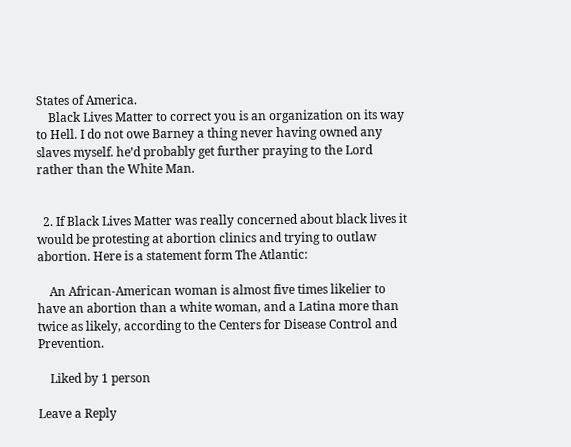States of America.
    Black Lives Matter to correct you is an organization on its way to Hell. I do not owe Barney a thing never having owned any slaves myself. he’d probably get further praying to the Lord rather than the White Man.


  2. If Black Lives Matter was really concerned about black lives it would be protesting at abortion clinics and trying to outlaw abortion. Here is a statement form The Atlantic:

    An African-American woman is almost five times likelier to have an abortion than a white woman, and a Latina more than twice as likely, according to the Centers for Disease Control and Prevention.

    Liked by 1 person

Leave a Reply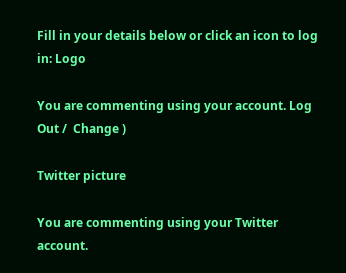Fill in your details below or click an icon to log in: Logo

You are commenting using your account. Log Out /  Change )

Twitter picture

You are commenting using your Twitter account.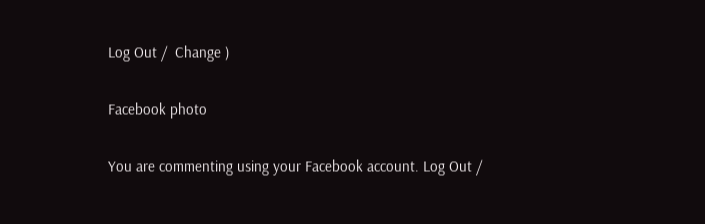Log Out /  Change )

Facebook photo

You are commenting using your Facebook account. Log Out /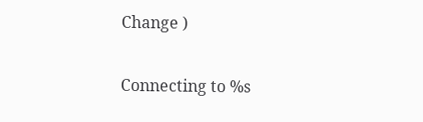Change )

Connecting to %s